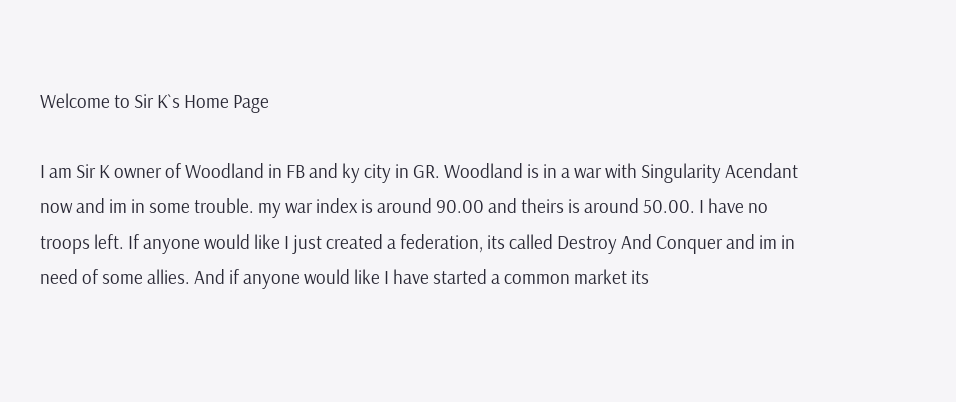Welcome to Sir K`s Home Page

I am Sir K owner of Woodland in FB and ky city in GR. Woodland is in a war with Singularity Acendant now and im in some trouble. my war index is around 90.00 and theirs is around 50.00. I have no troops left. If anyone would like I just created a federation, its called Destroy And Conquer and im in need of some allies. And if anyone would like I have started a common market its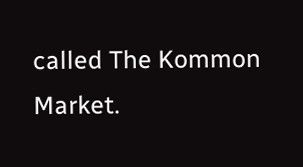called The Kommon Market.